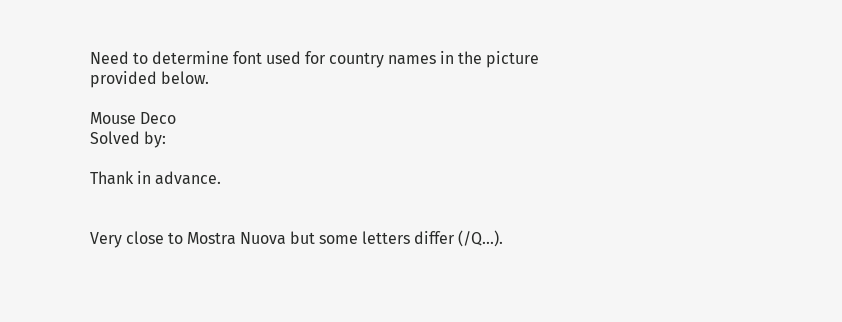Need to determine font used for country names in the picture provided below.

Mouse Deco
Solved by:

Thank in advance.


Very close to Mostra Nuova but some letters differ (/Q...).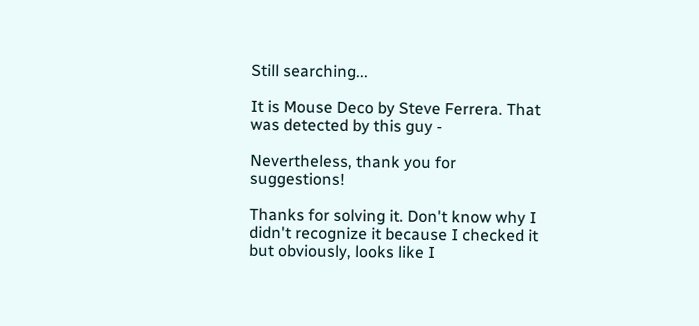Still searching...

It is Mouse Deco by Steve Ferrera. That was detected by this guy -

Nevertheless, thank you for suggestions!

Thanks for solving it. Don't know why I didn't recognize it because I checked it but obviously, looks like I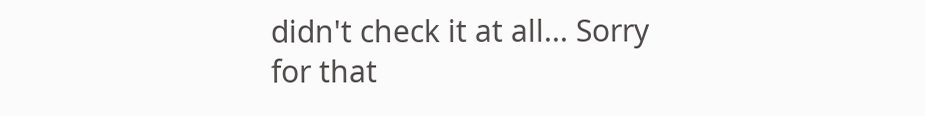didn't check it at all... Sorry for that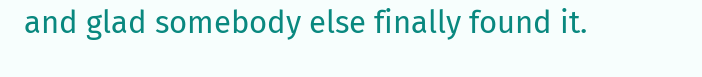and glad somebody else finally found it.